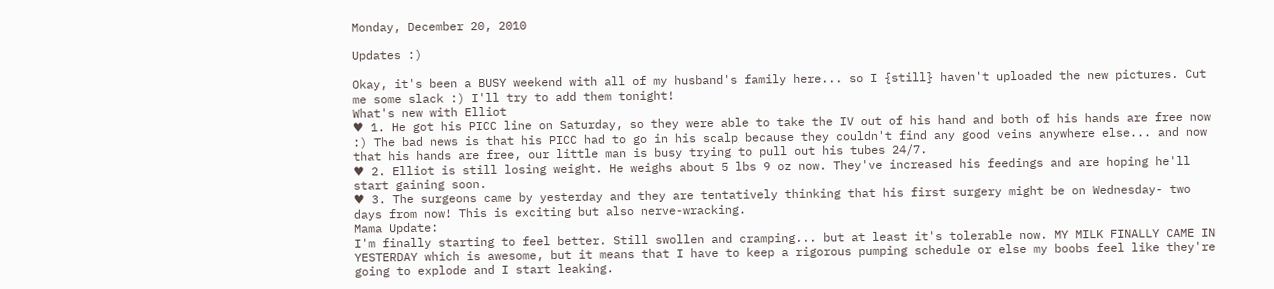Monday, December 20, 2010

Updates :)

Okay, it's been a BUSY weekend with all of my husband's family here... so I {still} haven't uploaded the new pictures. Cut me some slack :) I'll try to add them tonight!
What's new with Elliot
♥ 1. He got his PICC line on Saturday, so they were able to take the IV out of his hand and both of his hands are free now :) The bad news is that his PICC had to go in his scalp because they couldn't find any good veins anywhere else... and now that his hands are free, our little man is busy trying to pull out his tubes 24/7.
♥ 2. Elliot is still losing weight. He weighs about 5 lbs 9 oz now. They've increased his feedings and are hoping he'll start gaining soon.
♥ 3. The surgeons came by yesterday and they are tentatively thinking that his first surgery might be on Wednesday- two days from now! This is exciting but also nerve-wracking.
Mama Update:
I'm finally starting to feel better. Still swollen and cramping... but at least it's tolerable now. MY MILK FINALLY CAME IN YESTERDAY which is awesome, but it means that I have to keep a rigorous pumping schedule or else my boobs feel like they're going to explode and I start leaking.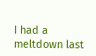I had a meltdown last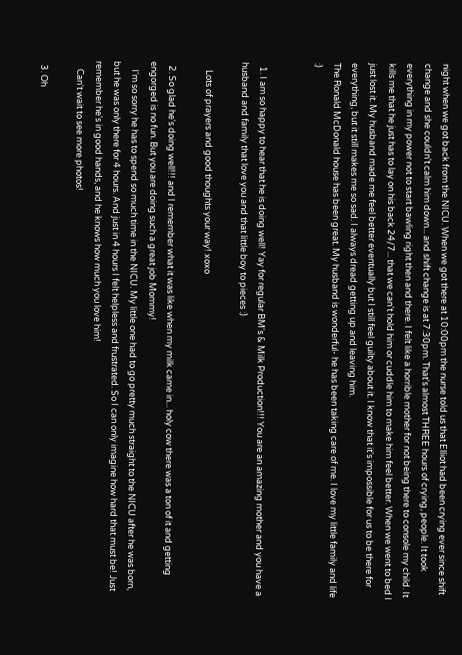night when we got back from the NICU. When we got there at 10:00pm the nurse told us that Elliot had been crying ever since shift change and she couldn't calm him down... and shift change is at 7:30pm. That's almost THREE hours of crying, people. It took everything in my power not to start bawling right then and there. I felt like a horrible mother for not being there to console my child. It kills me that he just has to lay on his back 24/7... that we can't hold him or cuddle him to make him feel better. When we went to bed I just lost it. My husband made me feel better eventually but I still feel guilty about it. I know that it's impossible for us to be there for everything, but it still makes me so sad. I always dread getting up and leaving him.
The Ronald McDonald house has been great. My husband is wonderful- he has been taking care of me. I love my little family and life :)


  1. I am so happy to hear that he is doing well! Yay for regular BM's & Milk Production!!! You are an amazing mother and you have a husband and family that love you and that little boy to pieces :)

    Lots of prayers and good thoughts your way! xoxo

  2. So glad he's doing well!!! and I remember what it was like when my milk came in... holy cow there was a ton of it and getting engorged is no fun. But you are doing such a great job Mommy!
    I'm so sorry he has to spend so much time in the NICU. My little one had to go pretty much straight to the NICU after he was born, but he was only there for 4 hours. And just in 4 hours I felt helpless and frustrated. So I can only imagine how hard that must be! Just remember he's in good hands, and he knows how much you love him!
    Can't wait to see more photos!

  3. Oh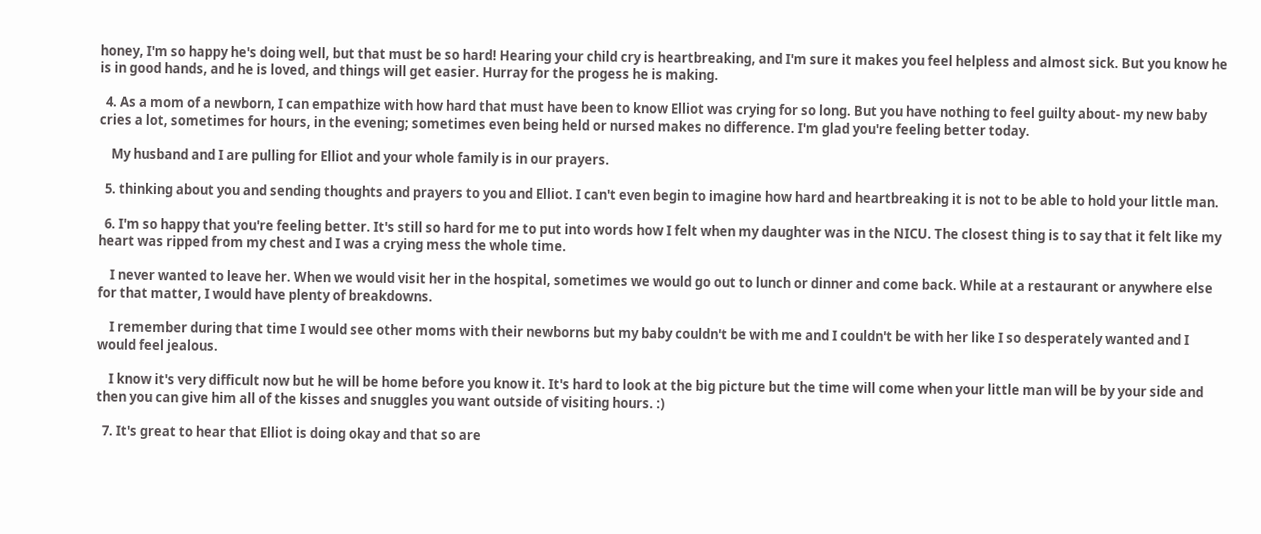honey, I'm so happy he's doing well, but that must be so hard! Hearing your child cry is heartbreaking, and I'm sure it makes you feel helpless and almost sick. But you know he is in good hands, and he is loved, and things will get easier. Hurray for the progess he is making.

  4. As a mom of a newborn, I can empathize with how hard that must have been to know Elliot was crying for so long. But you have nothing to feel guilty about- my new baby cries a lot, sometimes for hours, in the evening; sometimes even being held or nursed makes no difference. I'm glad you're feeling better today.

    My husband and I are pulling for Elliot and your whole family is in our prayers.

  5. thinking about you and sending thoughts and prayers to you and Elliot. I can't even begin to imagine how hard and heartbreaking it is not to be able to hold your little man.

  6. I'm so happy that you're feeling better. It's still so hard for me to put into words how I felt when my daughter was in the NICU. The closest thing is to say that it felt like my heart was ripped from my chest and I was a crying mess the whole time.

    I never wanted to leave her. When we would visit her in the hospital, sometimes we would go out to lunch or dinner and come back. While at a restaurant or anywhere else for that matter, I would have plenty of breakdowns.

    I remember during that time I would see other moms with their newborns but my baby couldn't be with me and I couldn't be with her like I so desperately wanted and I would feel jealous.

    I know it's very difficult now but he will be home before you know it. It's hard to look at the big picture but the time will come when your little man will be by your side and then you can give him all of the kisses and snuggles you want outside of visiting hours. :)

  7. It's great to hear that Elliot is doing okay and that so are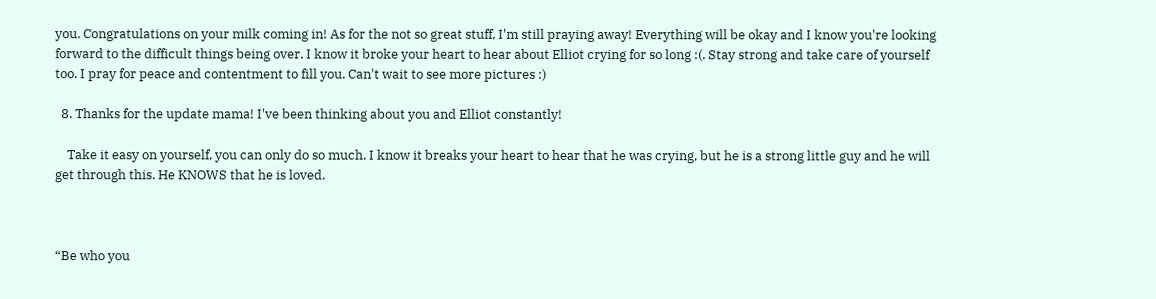you. Congratulations on your milk coming in! As for the not so great stuff, I'm still praying away! Everything will be okay and I know you're looking forward to the difficult things being over. I know it broke your heart to hear about Elliot crying for so long :(. Stay strong and take care of yourself too. I pray for peace and contentment to fill you. Can't wait to see more pictures :)

  8. Thanks for the update mama! I've been thinking about you and Elliot constantly!

    Take it easy on yourself, you can only do so much. I know it breaks your heart to hear that he was crying, but he is a strong little guy and he will get through this. He KNOWS that he is loved.



“Be who you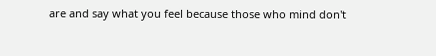are and say what you feel because those who mind don't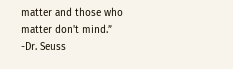matter and those who matter don't mind.”
-Dr. Seuss